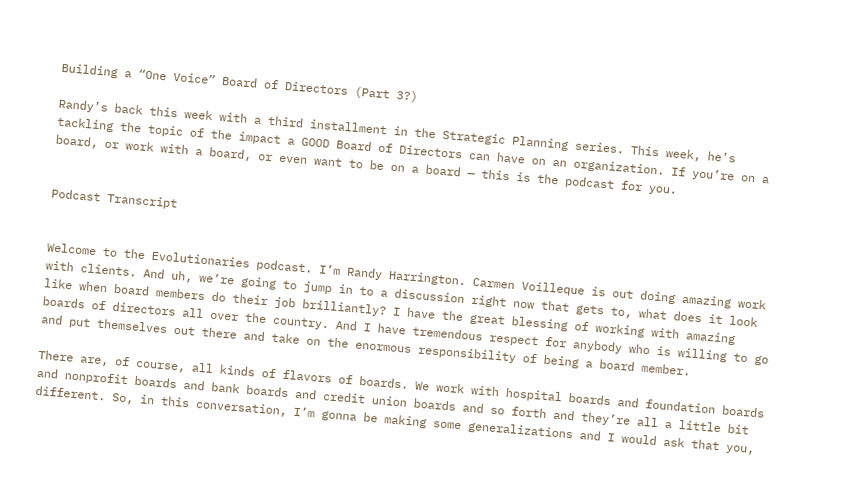Building a “One Voice” Board of Directors (Part 3?)

Randy’s back this week with a third installment in the Strategic Planning series. This week, he’s tackling the topic of the impact a GOOD Board of Directors can have on an organization. If you’re on a board, or work with a board, or even want to be on a board — this is the podcast for you.


Podcast Transcript


Welcome to the Evolutionaries podcast. I’m Randy Harrington. Carmen Voilleque is out doing amazing work with clients. And uh, we’re going to jump in to a discussion right now that gets to, what does it look like when board members do their job brilliantly? I have the great blessing of working with amazing boards of directors all over the country. And I have tremendous respect for anybody who is willing to go and put themselves out there and take on the enormous responsibility of being a board member.

There are, of course, all kinds of flavors of boards. We work with hospital boards and foundation boards and nonprofit boards and bank boards and credit union boards and so forth and they’re all a little bit different. So, in this conversation, I’m gonna be making some generalizations and I would ask that you,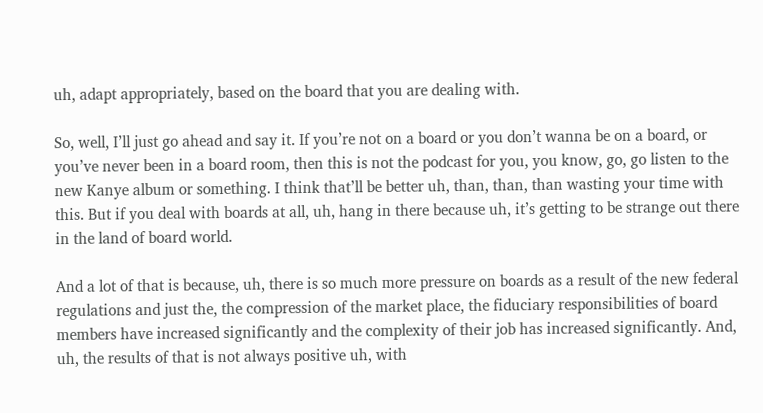uh, adapt appropriately, based on the board that you are dealing with.

So, well, I’ll just go ahead and say it. If you’re not on a board or you don’t wanna be on a board, or you’ve never been in a board room, then this is not the podcast for you, you know, go, go listen to the new Kanye album or something. I think that’ll be better uh, than, than, than wasting your time with this. But if you deal with boards at all, uh, hang in there because uh, it’s getting to be strange out there in the land of board world.

And a lot of that is because, uh, there is so much more pressure on boards as a result of the new federal regulations and just the, the compression of the market place, the fiduciary responsibilities of board members have increased significantly and the complexity of their job has increased significantly. And, uh, the results of that is not always positive uh, with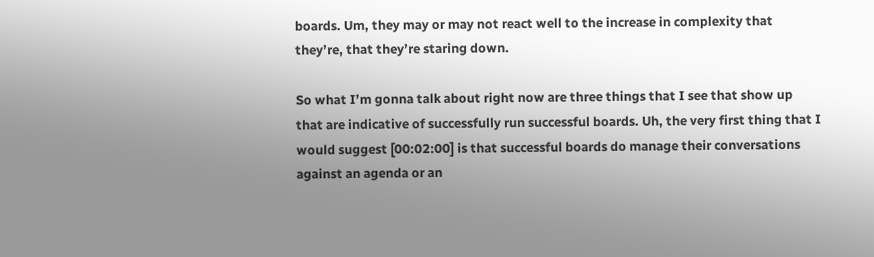boards. Um, they may or may not react well to the increase in complexity that they’re, that they’re staring down.

So what I’m gonna talk about right now are three things that I see that show up that are indicative of successfully run successful boards. Uh, the very first thing that I would suggest [00:02:00] is that successful boards do manage their conversations against an agenda or an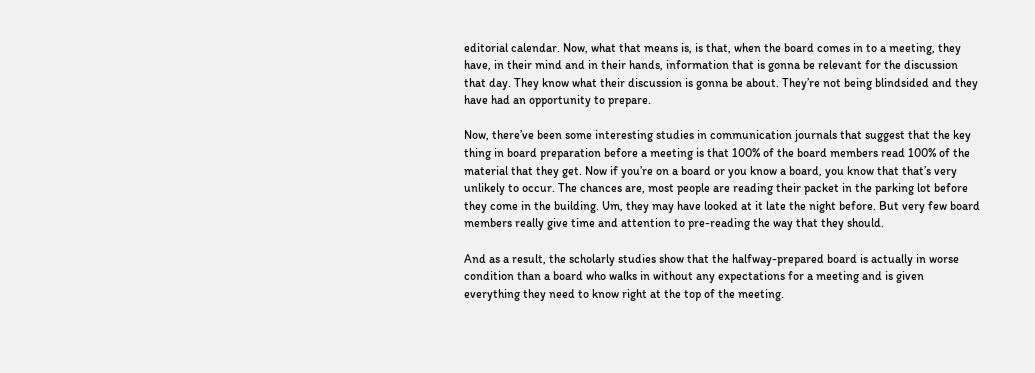editorial calendar. Now, what that means is, is that, when the board comes in to a meeting, they have, in their mind and in their hands, information that is gonna be relevant for the discussion that day. They know what their discussion is gonna be about. They’re not being blindsided and they have had an opportunity to prepare.

Now, there’ve been some interesting studies in communication journals that suggest that the key thing in board preparation before a meeting is that 100% of the board members read 100% of the material that they get. Now if you’re on a board or you know a board, you know that that’s very unlikely to occur. The chances are, most people are reading their packet in the parking lot before they come in the building. Um, they may have looked at it late the night before. But very few board members really give time and attention to pre-reading the way that they should.

And as a result, the scholarly studies show that the halfway-prepared board is actually in worse condition than a board who walks in without any expectations for a meeting and is given everything they need to know right at the top of the meeting.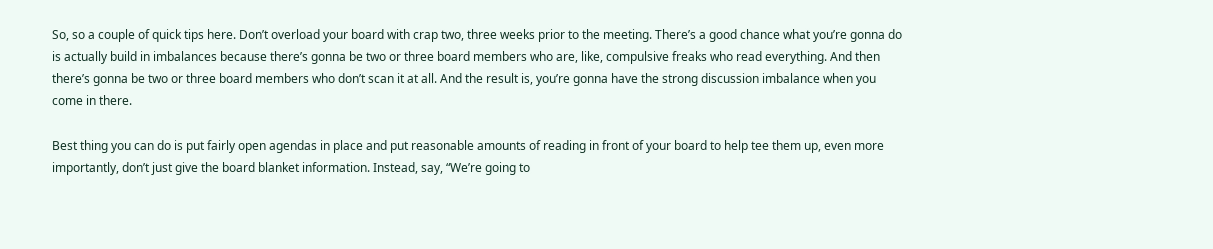So, so a couple of quick tips here. Don’t overload your board with crap two, three weeks prior to the meeting. There’s a good chance what you’re gonna do is actually build in imbalances because there’s gonna be two or three board members who are, like, compulsive freaks who read everything. And then there’s gonna be two or three board members who don’t scan it at all. And the result is, you’re gonna have the strong discussion imbalance when you come in there.

Best thing you can do is put fairly open agendas in place and put reasonable amounts of reading in front of your board to help tee them up, even more importantly, don’t just give the board blanket information. Instead, say, “We’re going to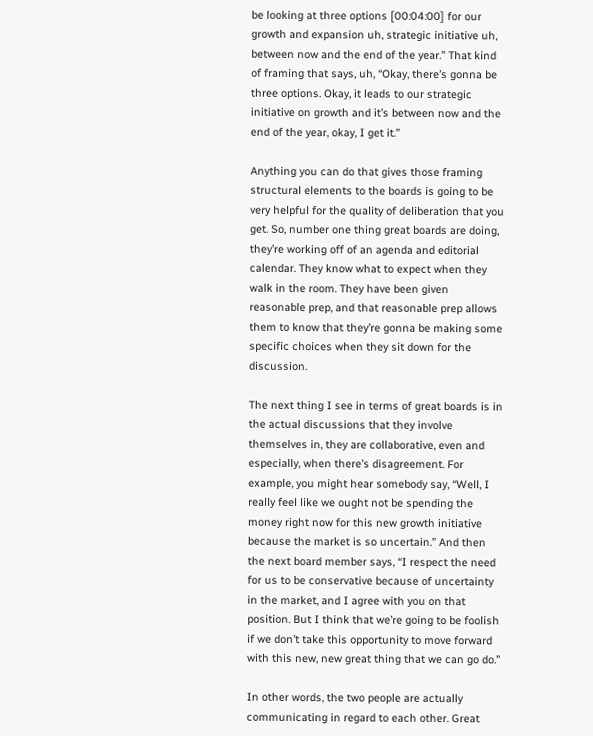be looking at three options [00:04:00] for our growth and expansion uh, strategic initiative uh, between now and the end of the year.” That kind of framing that says, uh, “Okay, there’s gonna be three options. Okay, it leads to our strategic initiative on growth and it’s between now and the end of the year, okay, I get it.”

Anything you can do that gives those framing structural elements to the boards is going to be very helpful for the quality of deliberation that you get. So, number one thing great boards are doing, they’re working off of an agenda and editorial calendar. They know what to expect when they walk in the room. They have been given reasonable prep, and that reasonable prep allows them to know that they’re gonna be making some specific choices when they sit down for the discussion.

The next thing I see in terms of great boards is in the actual discussions that they involve themselves in, they are collaborative, even and especially, when there’s disagreement. For example, you might hear somebody say, “Well, I really feel like we ought not be spending the money right now for this new growth initiative because the market is so uncertain.” And then the next board member says, “I respect the need for us to be conservative because of uncertainty in the market, and I agree with you on that position. But I think that we’re going to be foolish if we don’t take this opportunity to move forward with this new, new great thing that we can go do.”

In other words, the two people are actually communicating in regard to each other. Great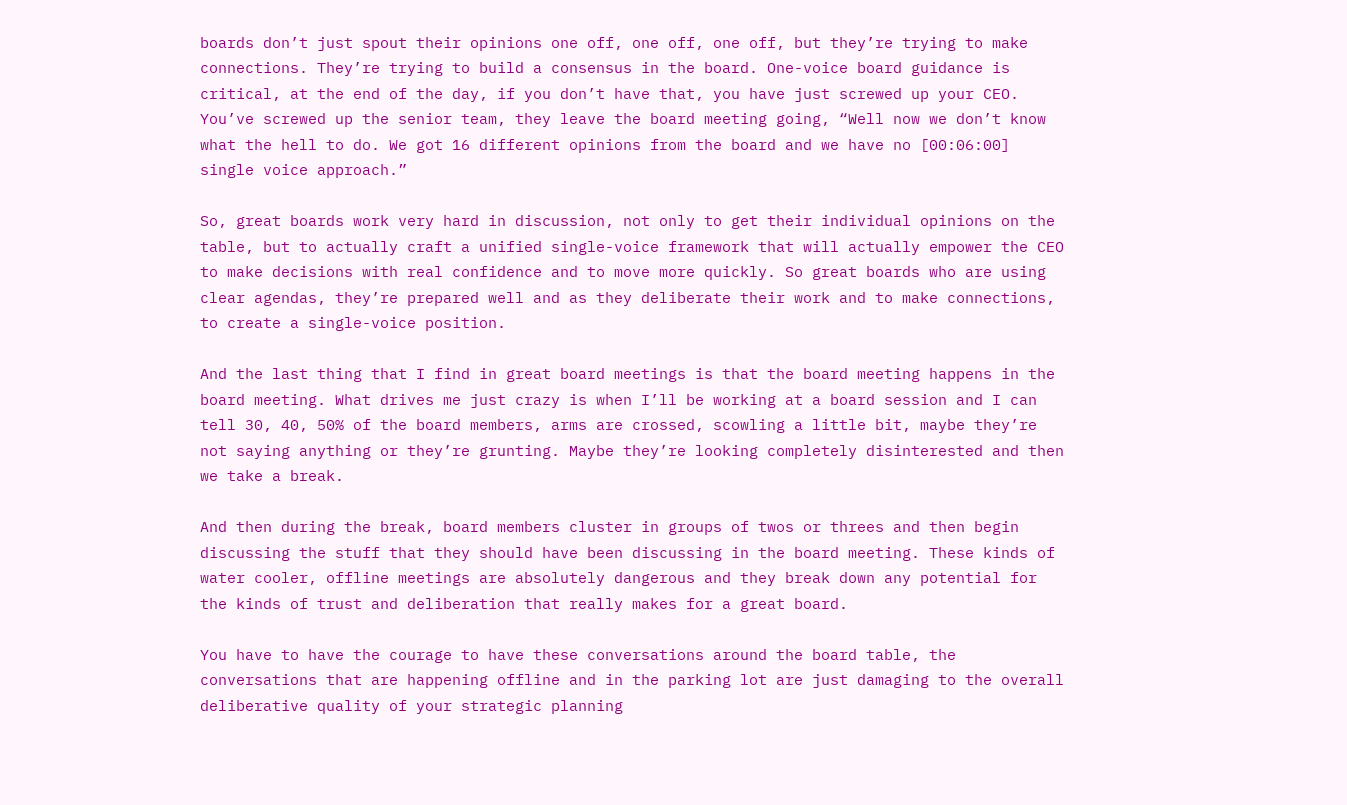boards don’t just spout their opinions one off, one off, one off, but they’re trying to make connections. They’re trying to build a consensus in the board. One-voice board guidance is critical, at the end of the day, if you don’t have that, you have just screwed up your CEO. You’ve screwed up the senior team, they leave the board meeting going, “Well now we don’t know what the hell to do. We got 16 different opinions from the board and we have no [00:06:00] single voice approach.”

So, great boards work very hard in discussion, not only to get their individual opinions on the table, but to actually craft a unified single-voice framework that will actually empower the CEO to make decisions with real confidence and to move more quickly. So great boards who are using clear agendas, they’re prepared well and as they deliberate their work and to make connections, to create a single-voice position.

And the last thing that I find in great board meetings is that the board meeting happens in the board meeting. What drives me just crazy is when I’ll be working at a board session and I can tell 30, 40, 50% of the board members, arms are crossed, scowling a little bit, maybe they’re not saying anything or they’re grunting. Maybe they’re looking completely disinterested and then we take a break.

And then during the break, board members cluster in groups of twos or threes and then begin discussing the stuff that they should have been discussing in the board meeting. These kinds of water cooler, offline meetings are absolutely dangerous and they break down any potential for the kinds of trust and deliberation that really makes for a great board.

You have to have the courage to have these conversations around the board table, the conversations that are happening offline and in the parking lot are just damaging to the overall deliberative quality of your strategic planning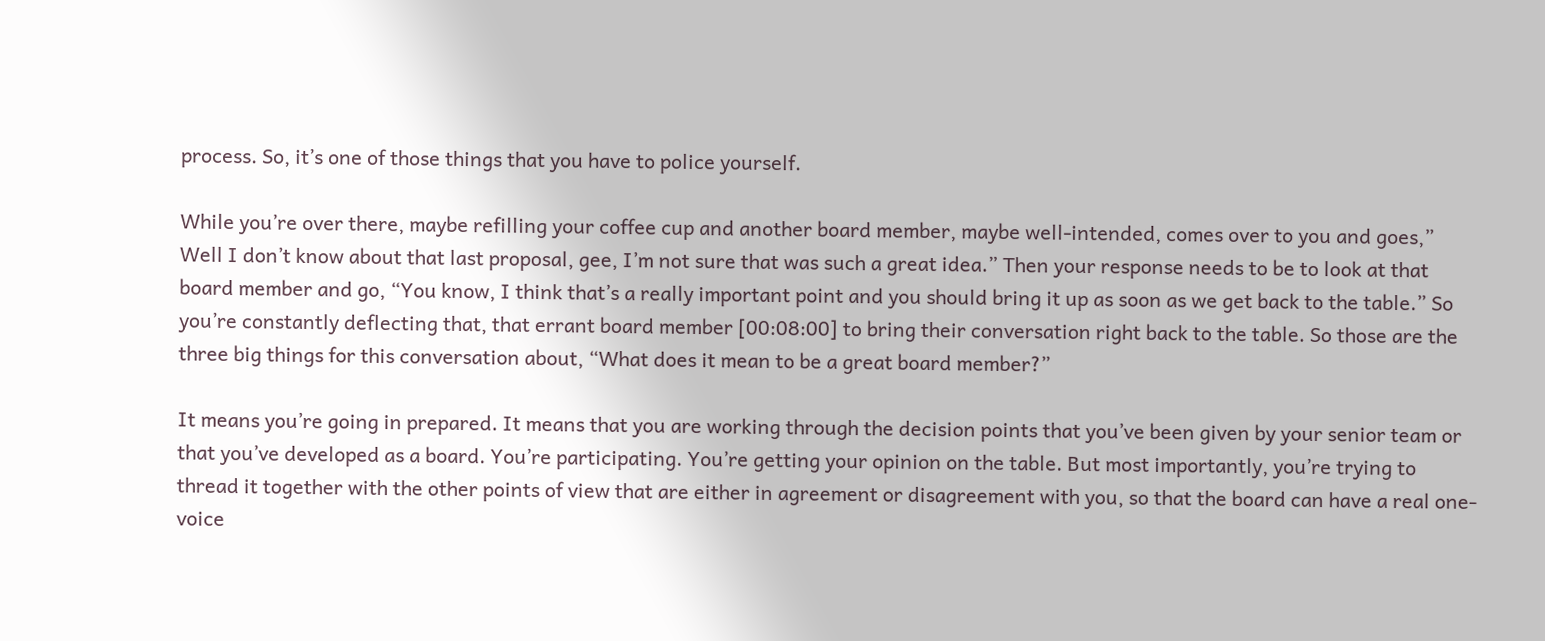process. So, it’s one of those things that you have to police yourself.

While you’re over there, maybe refilling your coffee cup and another board member, maybe well-intended, comes over to you and goes,” Well I don’t know about that last proposal, gee, I’m not sure that was such a great idea.” Then your response needs to be to look at that board member and go, “You know, I think that’s a really important point and you should bring it up as soon as we get back to the table.” So you’re constantly deflecting that, that errant board member [00:08:00] to bring their conversation right back to the table. So those are the three big things for this conversation about, “What does it mean to be a great board member?”

It means you’re going in prepared. It means that you are working through the decision points that you’ve been given by your senior team or that you’ve developed as a board. You’re participating. You’re getting your opinion on the table. But most importantly, you’re trying to thread it together with the other points of view that are either in agreement or disagreement with you, so that the board can have a real one-voice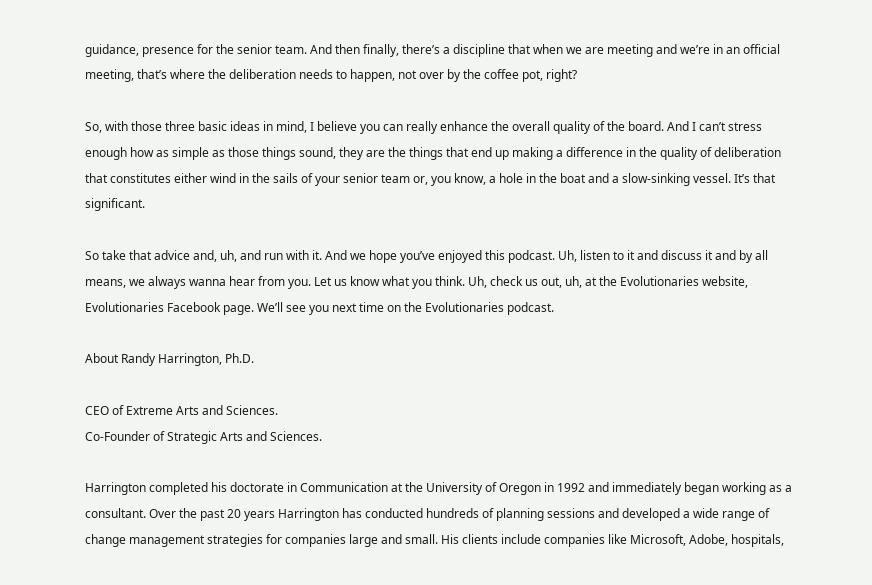guidance, presence for the senior team. And then finally, there’s a discipline that when we are meeting and we’re in an official meeting, that’s where the deliberation needs to happen, not over by the coffee pot, right?

So, with those three basic ideas in mind, I believe you can really enhance the overall quality of the board. And I can’t stress enough how as simple as those things sound, they are the things that end up making a difference in the quality of deliberation that constitutes either wind in the sails of your senior team or, you know, a hole in the boat and a slow-sinking vessel. It’s that significant.

So take that advice and, uh, and run with it. And we hope you’ve enjoyed this podcast. Uh, listen to it and discuss it and by all means, we always wanna hear from you. Let us know what you think. Uh, check us out, uh, at the Evolutionaries website, Evolutionaries Facebook page. We’ll see you next time on the Evolutionaries podcast.

About Randy Harrington, Ph.D.

CEO of Extreme Arts and Sciences.
Co-Founder of Strategic Arts and Sciences.

Harrington completed his doctorate in Communication at the University of Oregon in 1992 and immediately began working as a consultant. Over the past 20 years Harrington has conducted hundreds of planning sessions and developed a wide range of change management strategies for companies large and small. His clients include companies like Microsoft, Adobe, hospitals,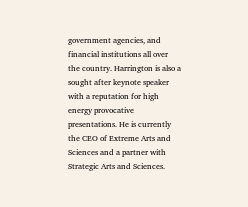government agencies, and financial institutions all over the country. Harrington is also a sought after keynote speaker with a reputation for high energy provocative presentations. He is currently the CEO of Extreme Arts and Sciences and a partner with Strategic Arts and Sciences.